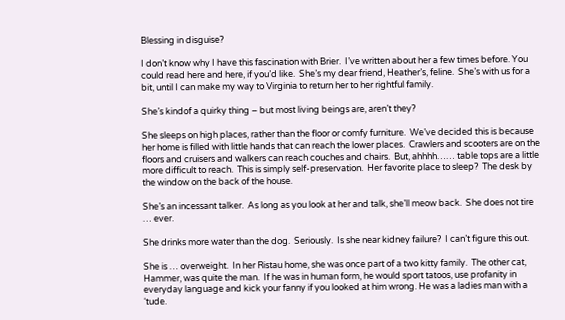Blessing in disguise?

I don’t know why I have this fascination with Brier.  I’ve written about her a few times before. You could read here and here, if you’d like.  She’s my dear friend, Heather’s, feline.  She’s with us for a bit, until I can make my way to Virginia to return her to her rightful family.

She’s kindof a quirky thing – but most living beings are, aren’t they?

She sleeps on high places, rather than the floor or comfy furniture.  We’ve decided this is because her home is filled with little hands that can reach the lower places.  Crawlers and scooters are on the floors and cruisers and walkers can reach couches and chairs.  But, ahhhh…… table tops are a little more difficult to reach.  This is simply self-preservation.  Her favorite place to sleep?  The desk by the window on the back of the house.

She’s an incessant talker.  As long as you look at her and talk, she’ll meow back.  She does not tire … ever.

She drinks more water than the dog.  Seriously.  Is she near kidney failure?  I can’t figure this out.

She is … overweight.  In her Ristau home, she was once part of a two kitty family.  The other cat, Hammer, was quite the man.  If he was in human form, he would sport tatoos, use profanity in everyday language and kick your fanny if you looked at him wrong. He was a ladies man with a ‘tude.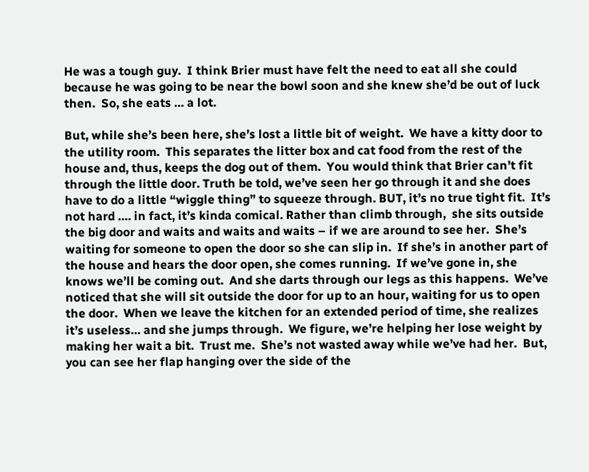He was a tough guy.  I think Brier must have felt the need to eat all she could because he was going to be near the bowl soon and she knew she’d be out of luck then.  So, she eats … a lot.

But, while she’s been here, she’s lost a little bit of weight.  We have a kitty door to the utility room.  This separates the litter box and cat food from the rest of the house and, thus, keeps the dog out of them.  You would think that Brier can’t fit through the little door. Truth be told, we’ve seen her go through it and she does have to do a little “wiggle thing” to squeeze through. BUT, it’s no true tight fit.  It’s not hard …. in fact, it’s kinda comical. Rather than climb through,  she sits outside the big door and waits and waits and waits – if we are around to see her.  She’s waiting for someone to open the door so she can slip in.  If she’s in another part of the house and hears the door open, she comes running.  If we’ve gone in, she knows we’ll be coming out.  And she darts through our legs as this happens.  We’ve noticed that she will sit outside the door for up to an hour, waiting for us to open the door.  When we leave the kitchen for an extended period of time, she realizes it’s useless… and she jumps through.  We figure, we’re helping her lose weight by making her wait a bit.  Trust me.  She’s not wasted away while we’ve had her.  But, you can see her flap hanging over the side of the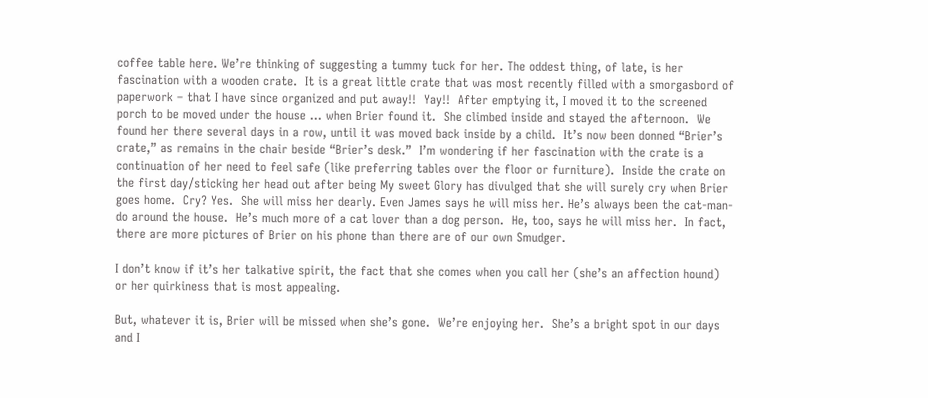coffee table here. We’re thinking of suggesting a tummy tuck for her. The oddest thing, of late, is her fascination with a wooden crate.  It is a great little crate that was most recently filled with a smorgasbord of paperwork – that I have since organized and put away!!  Yay!!  After emptying it, I moved it to the screened porch to be moved under the house … when Brier found it.  She climbed inside and stayed the afternoon.  We found her there several days in a row, until it was moved back inside by a child.  It’s now been donned “Brier’s crate,” as remains in the chair beside “Brier’s desk.”  I’m wondering if her fascination with the crate is a continuation of her need to feel safe (like preferring tables over the floor or furniture).  Inside the crate on the first day/sticking her head out after being My sweet Glory has divulged that she will surely cry when Brier goes home.  Cry? Yes.  She will miss her dearly. Even James says he will miss her. He’s always been the cat-man-do around the house.  He’s much more of a cat lover than a dog person.  He, too, says he will miss her.  In fact, there are more pictures of Brier on his phone than there are of our own Smudger.

I don’t know if it’s her talkative spirit, the fact that she comes when you call her (she’s an affection hound) or her quirkiness that is most appealing.

But, whatever it is, Brier will be missed when she’s gone.  We’re enjoying her.  She’s a bright spot in our days and I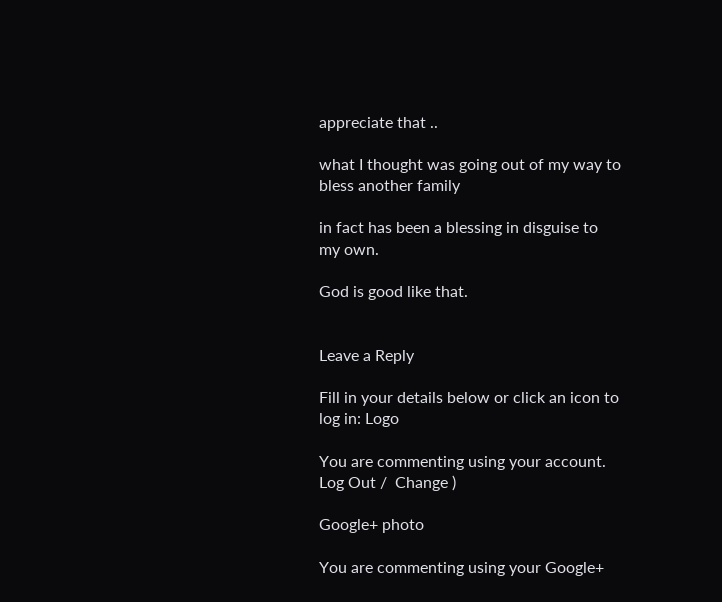appreciate that ..

what I thought was going out of my way to bless another family

in fact has been a blessing in disguise to my own.

God is good like that.


Leave a Reply

Fill in your details below or click an icon to log in: Logo

You are commenting using your account. Log Out /  Change )

Google+ photo

You are commenting using your Google+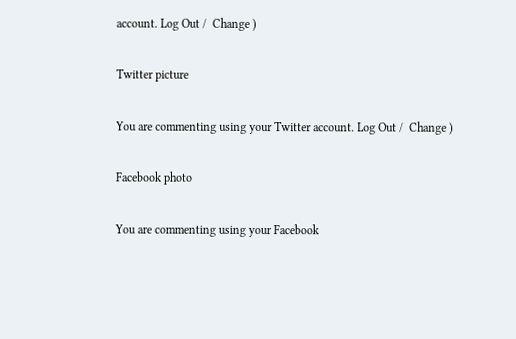account. Log Out /  Change )

Twitter picture

You are commenting using your Twitter account. Log Out /  Change )

Facebook photo

You are commenting using your Facebook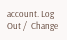account. Log Out /  Change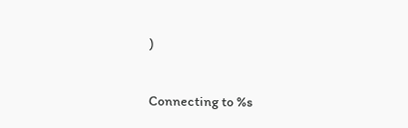)


Connecting to %s